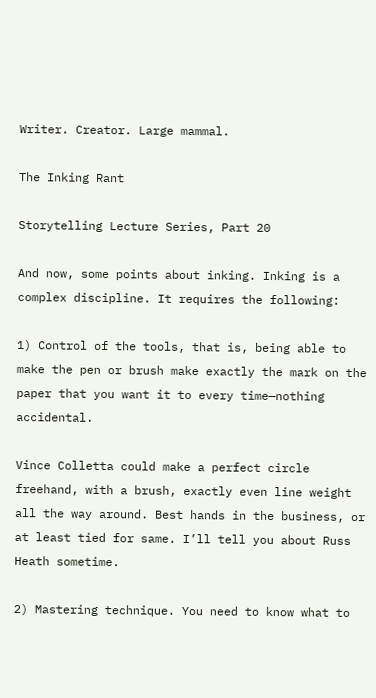Writer. Creator. Large mammal.

The Inking Rant

Storytelling Lecture Series, Part 20

And now, some points about inking. Inking is a complex discipline. It requires the following:

1) Control of the tools, that is, being able to make the pen or brush make exactly the mark on the paper that you want it to every time—nothing accidental.

Vince Colletta could make a perfect circle freehand, with a brush, exactly even line weight all the way around. Best hands in the business, or at least tied for same. I’ll tell you about Russ Heath sometime.

2) Mastering technique. You need to know what to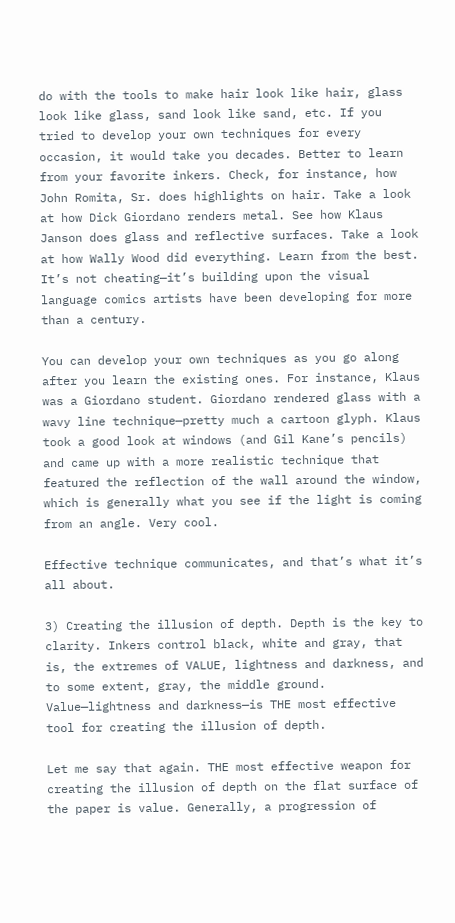do with the tools to make hair look like hair, glass look like glass, sand look like sand, etc. If you tried to develop your own techniques for every occasion, it would take you decades. Better to learn from your favorite inkers. Check, for instance, how John Romita, Sr. does highlights on hair. Take a look at how Dick Giordano renders metal. See how Klaus Janson does glass and reflective surfaces. Take a look at how Wally Wood did everything. Learn from the best. It’s not cheating—it’s building upon the visual language comics artists have been developing for more than a century.

You can develop your own techniques as you go along after you learn the existing ones. For instance, Klaus was a Giordano student. Giordano rendered glass with a wavy line technique—pretty much a cartoon glyph. Klaus took a good look at windows (and Gil Kane’s pencils) and came up with a more realistic technique that featured the reflection of the wall around the window, which is generally what you see if the light is coming from an angle. Very cool.

Effective technique communicates, and that’s what it’s all about.

3) Creating the illusion of depth. Depth is the key to clarity. Inkers control black, white and gray, that is, the extremes of VALUE, lightness and darkness, and to some extent, gray, the middle ground. Value—lightness and darkness—is THE most effective tool for creating the illusion of depth.

Let me say that again. THE most effective weapon for creating the illusion of depth on the flat surface of the paper is value. Generally, a progression of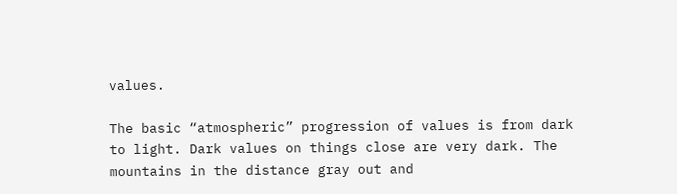values.

The basic “atmospheric” progression of values is from dark to light. Dark values on things close are very dark. The mountains in the distance gray out and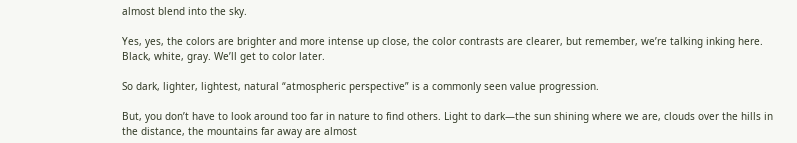almost blend into the sky.

Yes, yes, the colors are brighter and more intense up close, the color contrasts are clearer, but remember, we’re talking inking here. Black, white, gray. We’ll get to color later.

So dark, lighter, lightest, natural “atmospheric perspective” is a commonly seen value progression.

But, you don’t have to look around too far in nature to find others. Light to dark—the sun shining where we are, clouds over the hills in the distance, the mountains far away are almost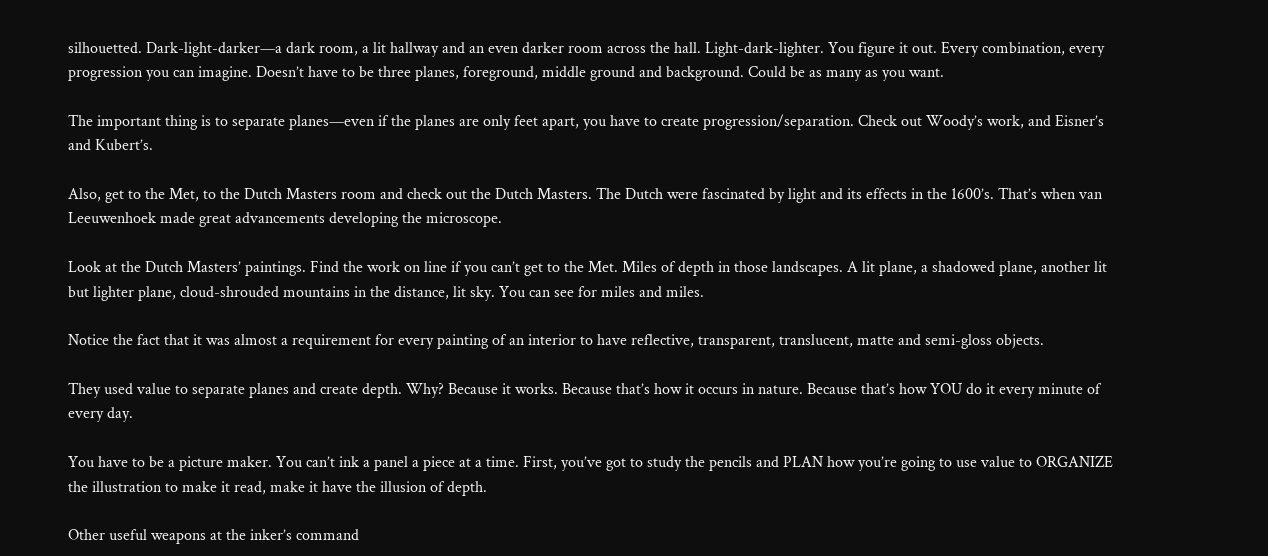silhouetted. Dark-light-darker—a dark room, a lit hallway and an even darker room across the hall. Light-dark-lighter. You figure it out. Every combination, every progression you can imagine. Doesn’t have to be three planes, foreground, middle ground and background. Could be as many as you want.

The important thing is to separate planes—even if the planes are only feet apart, you have to create progression/separation. Check out Woody’s work, and Eisner’s and Kubert’s.

Also, get to the Met, to the Dutch Masters room and check out the Dutch Masters. The Dutch were fascinated by light and its effects in the 1600’s. That’s when van Leeuwenhoek made great advancements developing the microscope.

Look at the Dutch Masters’ paintings. Find the work on line if you can’t get to the Met. Miles of depth in those landscapes. A lit plane, a shadowed plane, another lit but lighter plane, cloud-shrouded mountains in the distance, lit sky. You can see for miles and miles.

Notice the fact that it was almost a requirement for every painting of an interior to have reflective, transparent, translucent, matte and semi-gloss objects.

They used value to separate planes and create depth. Why? Because it works. Because that’s how it occurs in nature. Because that’s how YOU do it every minute of every day.

You have to be a picture maker. You can’t ink a panel a piece at a time. First, you’ve got to study the pencils and PLAN how you’re going to use value to ORGANIZE the illustration to make it read, make it have the illusion of depth.

Other useful weapons at the inker’s command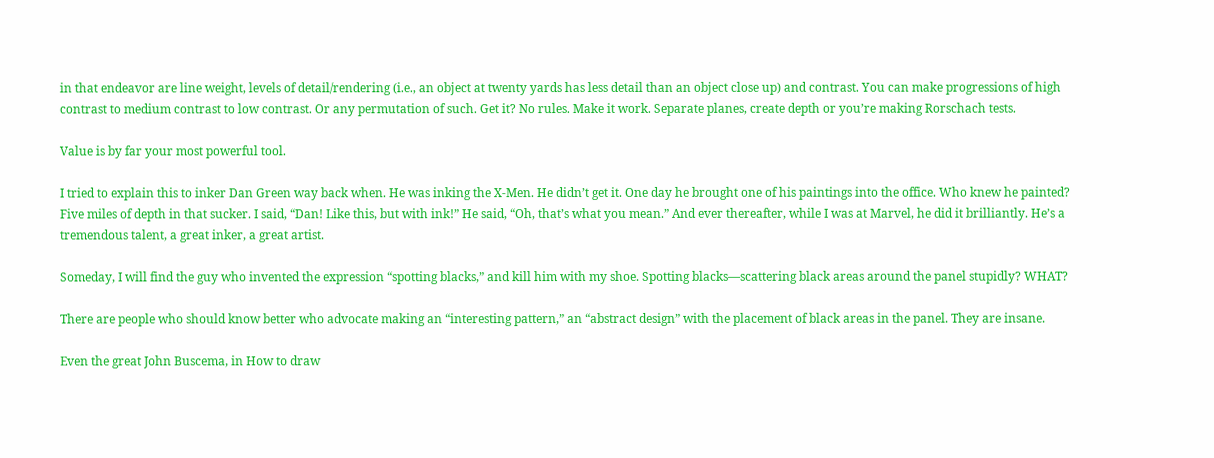in that endeavor are line weight, levels of detail/rendering (i.e., an object at twenty yards has less detail than an object close up) and contrast. You can make progressions of high contrast to medium contrast to low contrast. Or any permutation of such. Get it? No rules. Make it work. Separate planes, create depth or you’re making Rorschach tests.

Value is by far your most powerful tool.

I tried to explain this to inker Dan Green way back when. He was inking the X-Men. He didn’t get it. One day he brought one of his paintings into the office. Who knew he painted? Five miles of depth in that sucker. I said, “Dan! Like this, but with ink!” He said, “Oh, that’s what you mean.” And ever thereafter, while I was at Marvel, he did it brilliantly. He’s a tremendous talent, a great inker, a great artist.

Someday, I will find the guy who invented the expression “spotting blacks,” and kill him with my shoe. Spotting blacks—scattering black areas around the panel stupidly? WHAT?

There are people who should know better who advocate making an “interesting pattern,” an “abstract design” with the placement of black areas in the panel. They are insane.

Even the great John Buscema, in How to draw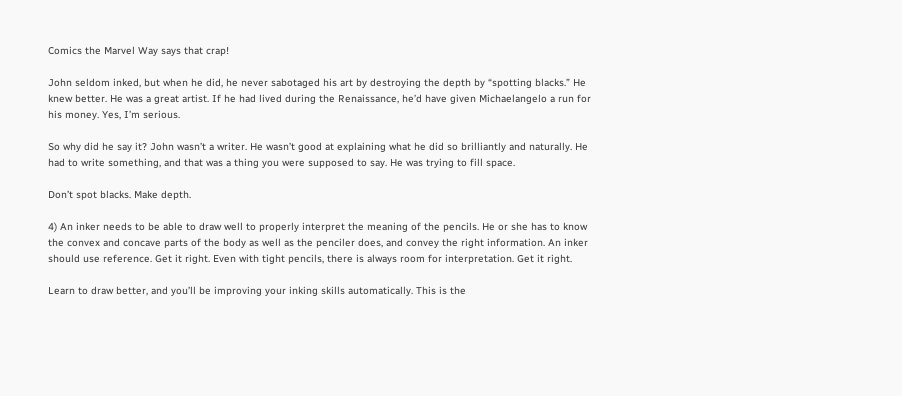Comics the Marvel Way says that crap!

John seldom inked, but when he did, he never sabotaged his art by destroying the depth by “spotting blacks.” He knew better. He was a great artist. If he had lived during the Renaissance, he’d have given Michaelangelo a run for his money. Yes, I’m serious.

So why did he say it? John wasn’t a writer. He wasn’t good at explaining what he did so brilliantly and naturally. He had to write something, and that was a thing you were supposed to say. He was trying to fill space.

Don’t spot blacks. Make depth.

4) An inker needs to be able to draw well to properly interpret the meaning of the pencils. He or she has to know the convex and concave parts of the body as well as the penciler does, and convey the right information. An inker should use reference. Get it right. Even with tight pencils, there is always room for interpretation. Get it right.

Learn to draw better, and you’ll be improving your inking skills automatically. This is the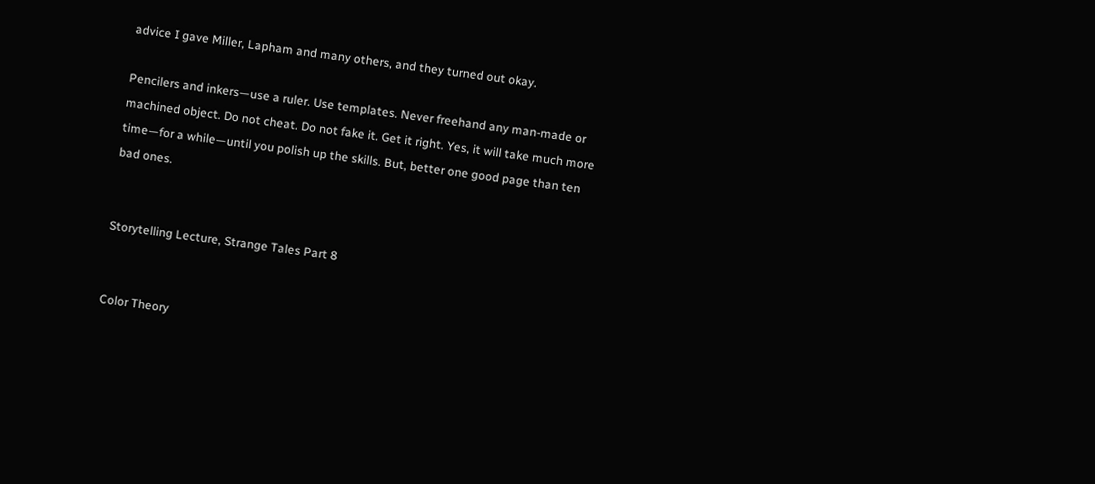advice I gave Miller, Lapham and many others, and they turned out okay.

Pencilers and inkers—use a ruler. Use templates. Never freehand any man-made or machined object. Do not cheat. Do not fake it. Get it right. Yes, it will take much more time—for a while—until you polish up the skills. But, better one good page than ten bad ones.


Storytelling Lecture, Strange Tales Part 8


Color Theory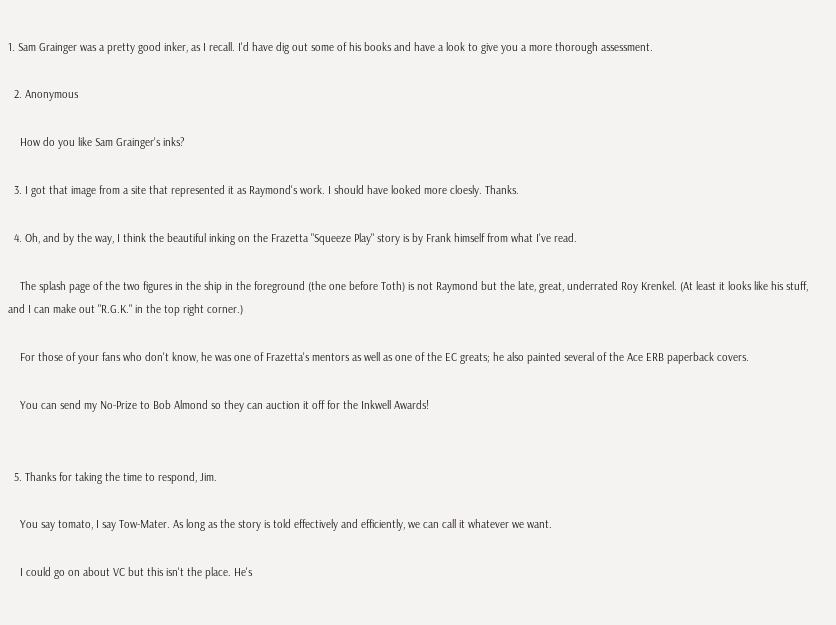1. Sam Grainger was a pretty good inker, as I recall. I'd have dig out some of his books and have a look to give you a more thorough assessment.

  2. Anonymous

    How do you like Sam Grainger's inks?

  3. I got that image from a site that represented it as Raymond's work. I should have looked more cloesly. Thanks.

  4. Oh, and by the way, I think the beautiful inking on the Frazetta "Squeeze Play" story is by Frank himself from what I've read.

    The splash page of the two figures in the ship in the foreground (the one before Toth) is not Raymond but the late, great, underrated Roy Krenkel. (At least it looks like his stuff, and I can make out "R.G.K." in the top right corner.)

    For those of your fans who don't know, he was one of Frazetta's mentors as well as one of the EC greats; he also painted several of the Ace ERB paperback covers.

    You can send my No-Prize to Bob Almond so they can auction it off for the Inkwell Awards!


  5. Thanks for taking the time to respond, Jim.

    You say tomato, I say Tow-Mater. As long as the story is told effectively and efficiently, we can call it whatever we want.

    I could go on about VC but this isn't the place. He's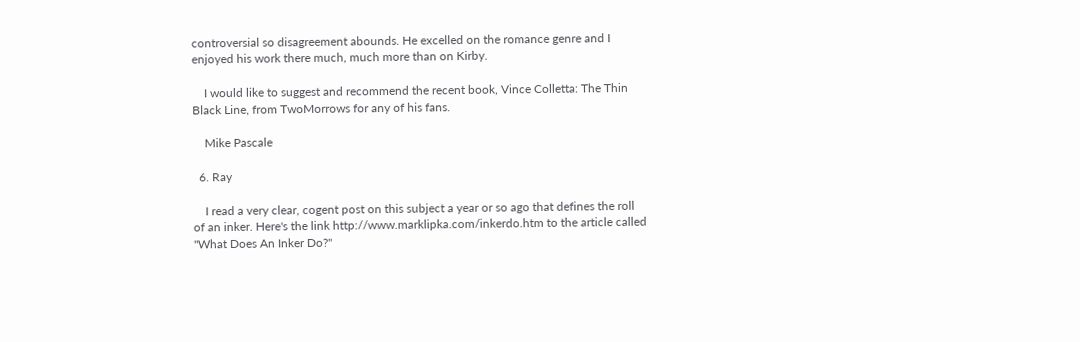controversial so disagreement abounds. He excelled on the romance genre and I enjoyed his work there much, much more than on Kirby.

    I would like to suggest and recommend the recent book, Vince Colletta: The Thin Black Line, from TwoMorrows for any of his fans.

    Mike Pascale

  6. Ray

    I read a very clear, cogent post on this subject a year or so ago that defines the roll of an inker. Here's the link http://www.marklipka.com/inkerdo.htm to the article called "What Does An Inker Do?"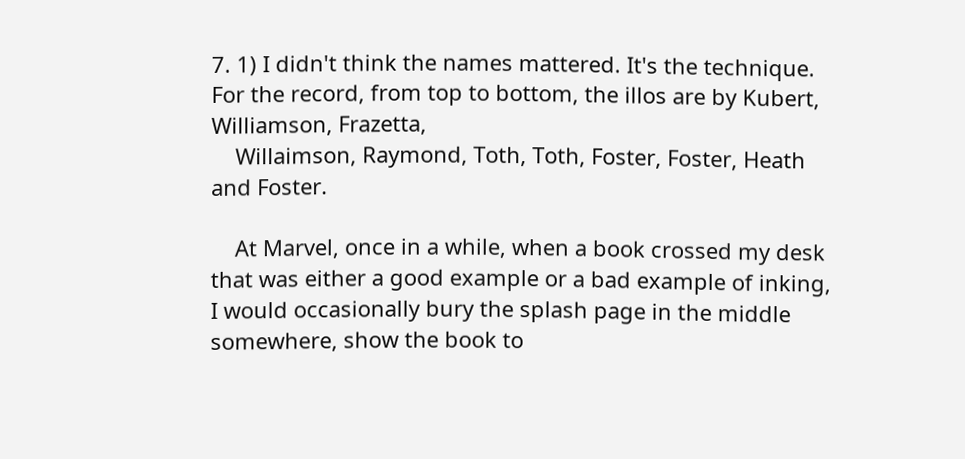7. 1) I didn't think the names mattered. It's the technique. For the record, from top to bottom, the illos are by Kubert, Williamson, Frazetta,
    Willaimson, Raymond, Toth, Toth, Foster, Foster, Heath and Foster.

    At Marvel, once in a while, when a book crossed my desk that was either a good example or a bad example of inking, I would occasionally bury the splash page in the middle somewhere, show the book to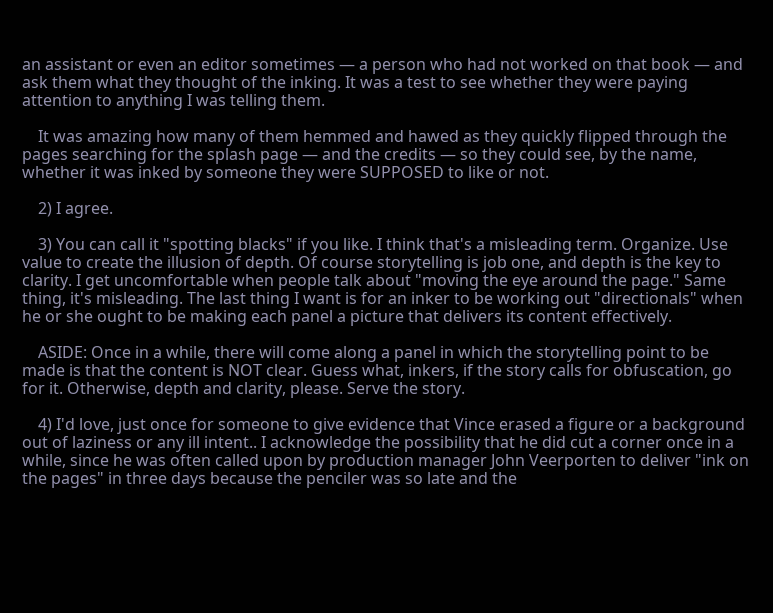an assistant or even an editor sometimes — a person who had not worked on that book — and ask them what they thought of the inking. It was a test to see whether they were paying attention to anything I was telling them.

    It was amazing how many of them hemmed and hawed as they quickly flipped through the pages searching for the splash page — and the credits — so they could see, by the name, whether it was inked by someone they were SUPPOSED to like or not.

    2) I agree.

    3) You can call it "spotting blacks" if you like. I think that's a misleading term. Organize. Use value to create the illusion of depth. Of course storytelling is job one, and depth is the key to clarity. I get uncomfortable when people talk about "moving the eye around the page." Same thing, it's misleading. The last thing I want is for an inker to be working out "directionals" when he or she ought to be making each panel a picture that delivers its content effectively.

    ASIDE: Once in a while, there will come along a panel in which the storytelling point to be made is that the content is NOT clear. Guess what, inkers, if the story calls for obfuscation, go for it. Otherwise, depth and clarity, please. Serve the story.

    4) I'd love, just once for someone to give evidence that Vince erased a figure or a background out of laziness or any ill intent.. I acknowledge the possibility that he did cut a corner once in a while, since he was often called upon by production manager John Veerporten to deliver "ink on the pages" in three days because the penciler was so late and the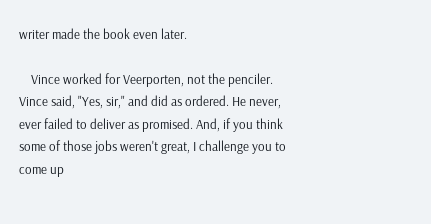writer made the book even later.

    Vince worked for Veerporten, not the penciler. Vince said, "Yes, sir," and did as ordered. He never, ever failed to deliver as promised. And, if you think some of those jobs weren't great, I challenge you to come up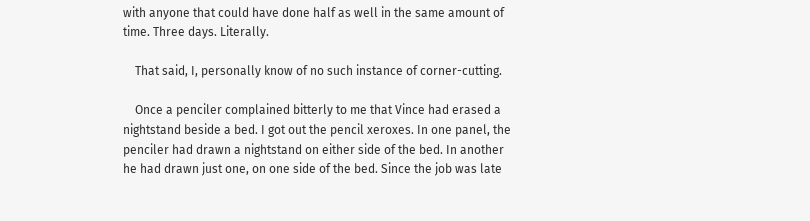with anyone that could have done half as well in the same amount of time. Three days. Literally.

    That said, I, personally know of no such instance of corner-cutting.

    Once a penciler complained bitterly to me that Vince had erased a nightstand beside a bed. I got out the pencil xeroxes. In one panel, the penciler had drawn a nightstand on either side of the bed. In another he had drawn just one, on one side of the bed. Since the job was late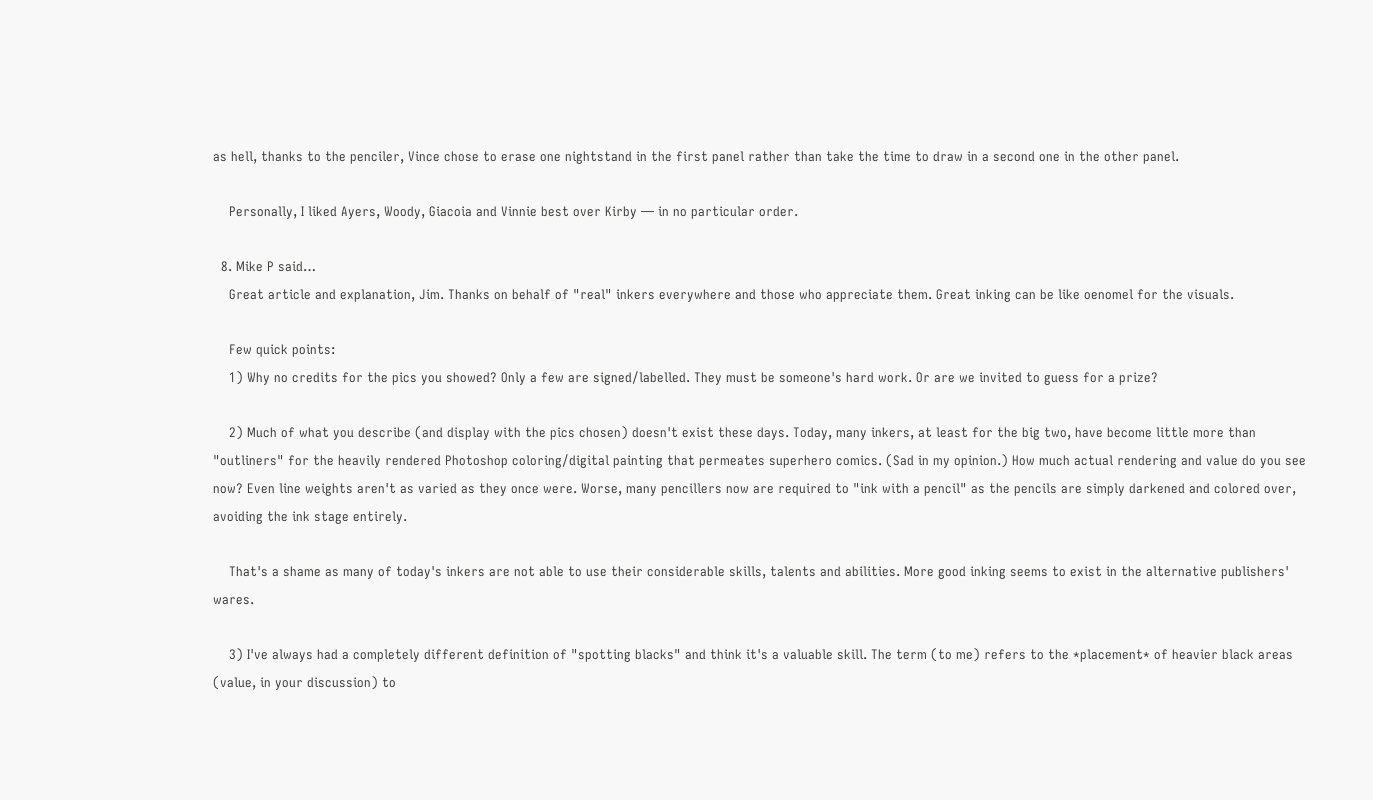as hell, thanks to the penciler, Vince chose to erase one nightstand in the first panel rather than take the time to draw in a second one in the other panel.

    Personally, I liked Ayers, Woody, Giacoia and Vinnie best over Kirby — in no particular order.

  8. Mike P said…
    Great article and explanation, Jim. Thanks on behalf of "real" inkers everywhere and those who appreciate them. Great inking can be like oenomel for the visuals.

    Few quick points:
    1) Why no credits for the pics you showed? Only a few are signed/labelled. They must be someone's hard work. Or are we invited to guess for a prize?

    2) Much of what you describe (and display with the pics chosen) doesn't exist these days. Today, many inkers, at least for the big two, have become little more than "outliners" for the heavily rendered Photoshop coloring/digital painting that permeates superhero comics. (Sad in my opinion.) How much actual rendering and value do you see now? Even line weights aren't as varied as they once were. Worse, many pencillers now are required to "ink with a pencil" as the pencils are simply darkened and colored over, avoiding the ink stage entirely.

    That's a shame as many of today's inkers are not able to use their considerable skills, talents and abilities. More good inking seems to exist in the alternative publishers' wares.

    3) I've always had a completely different definition of "spotting blacks" and think it's a valuable skill. The term (to me) refers to the *placement* of heavier black areas (value, in your discussion) to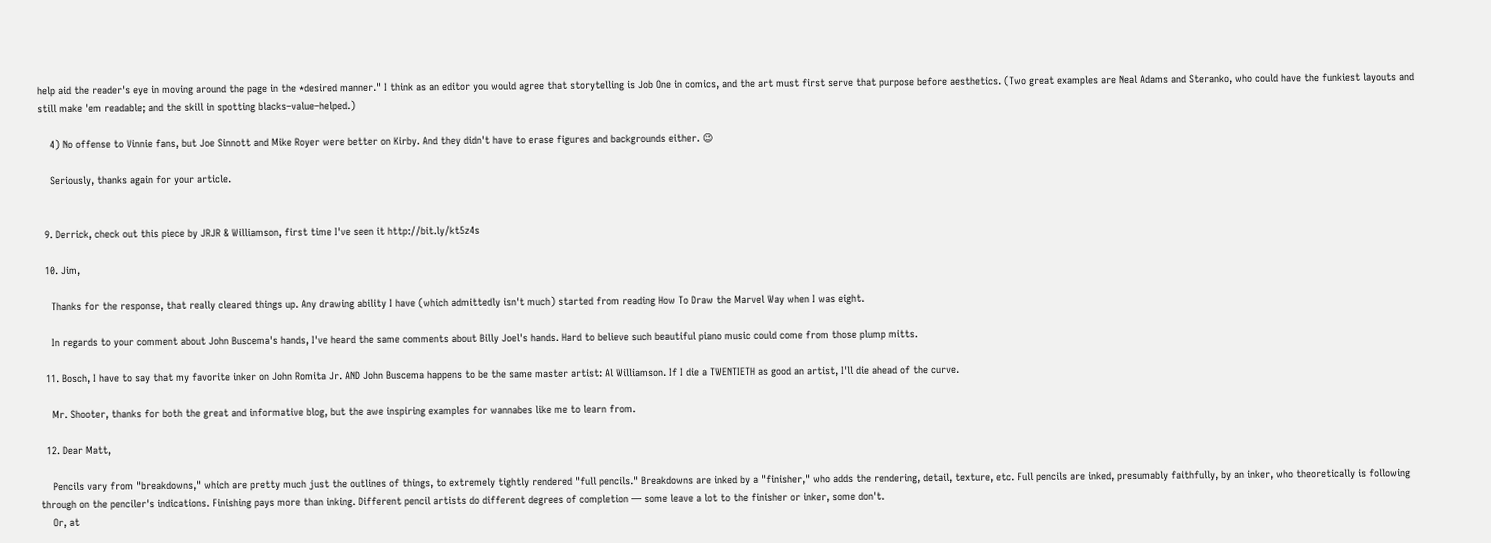help aid the reader's eye in moving around the page in the *desired manner." I think as an editor you would agree that storytelling is Job One in comics, and the art must first serve that purpose before aesthetics. (Two great examples are Neal Adams and Steranko, who could have the funkiest layouts and still make 'em readable; and the skill in spotting blacks–value–helped.)

    4) No offense to Vinnie fans, but Joe Sinnott and Mike Royer were better on Kirby. And they didn't have to erase figures and backgrounds either. 😉

    Seriously, thanks again for your article.


  9. Derrick, check out this piece by JRJR & Williamson, first time I've seen it http://bit.ly/kt5z4s

  10. Jim,

    Thanks for the response, that really cleared things up. Any drawing ability I have (which admittedly isn't much) started from reading How To Draw the Marvel Way when I was eight.

    In regards to your comment about John Buscema's hands, I've heard the same comments about Billy Joel's hands. Hard to believe such beautiful piano music could come from those plump mitts.

  11. Bosch, I have to say that my favorite inker on John Romita Jr. AND John Buscema happens to be the same master artist: Al Williamson. If I die a TWENTIETH as good an artist, I'll die ahead of the curve.

    Mr. Shooter, thanks for both the great and informative blog, but the awe inspiring examples for wannabes like me to learn from.

  12. Dear Matt,

    Pencils vary from "breakdowns," which are pretty much just the outlines of things, to extremely tightly rendered "full pencils." Breakdowns are inked by a "finisher," who adds the rendering, detail, texture, etc. Full pencils are inked, presumably faithfully, by an inker, who theoretically is following through on the penciler's indications. Finishing pays more than inking. Different pencil artists do different degrees of completion — some leave a lot to the finisher or inker, some don't.
    Or, at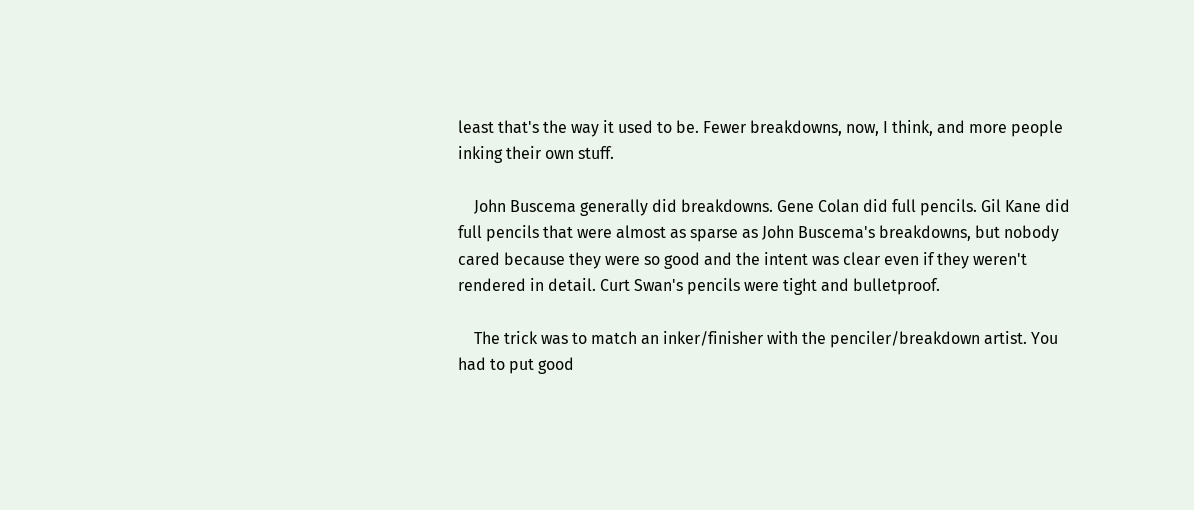least that's the way it used to be. Fewer breakdowns, now, I think, and more people inking their own stuff.

    John Buscema generally did breakdowns. Gene Colan did full pencils. Gil Kane did full pencils that were almost as sparse as John Buscema's breakdowns, but nobody cared because they were so good and the intent was clear even if they weren't rendered in detail. Curt Swan's pencils were tight and bulletproof.

    The trick was to match an inker/finisher with the penciler/breakdown artist. You had to put good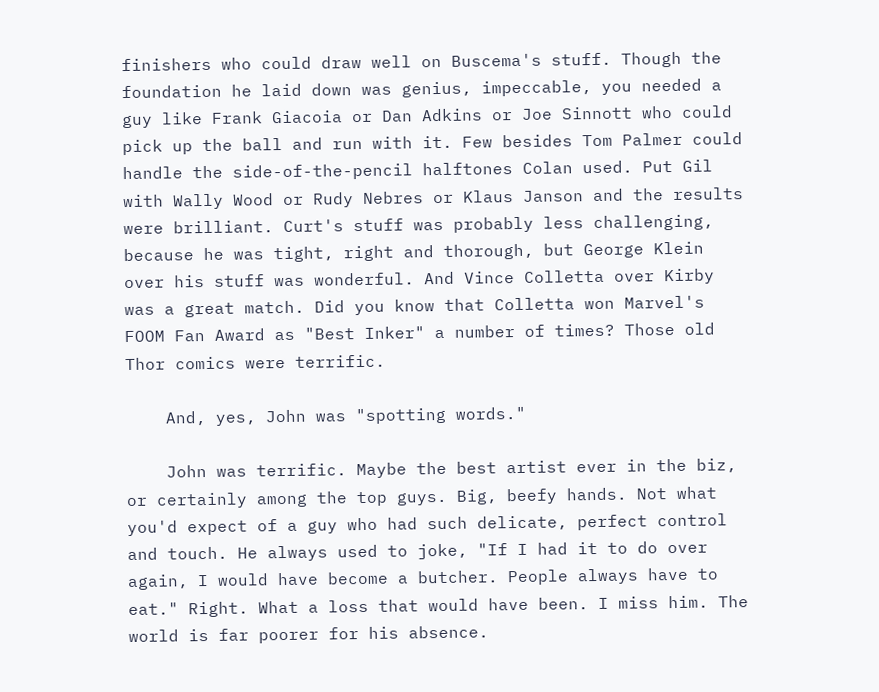finishers who could draw well on Buscema's stuff. Though the foundation he laid down was genius, impeccable, you needed a guy like Frank Giacoia or Dan Adkins or Joe Sinnott who could pick up the ball and run with it. Few besides Tom Palmer could handle the side-of-the-pencil halftones Colan used. Put Gil with Wally Wood or Rudy Nebres or Klaus Janson and the results were brilliant. Curt's stuff was probably less challenging, because he was tight, right and thorough, but George Klein over his stuff was wonderful. And Vince Colletta over Kirby was a great match. Did you know that Colletta won Marvel's FOOM Fan Award as "Best Inker" a number of times? Those old Thor comics were terrific.

    And, yes, John was "spotting words."

    John was terrific. Maybe the best artist ever in the biz, or certainly among the top guys. Big, beefy hands. Not what you'd expect of a guy who had such delicate, perfect control and touch. He always used to joke, "If I had it to do over again, I would have become a butcher. People always have to eat." Right. What a loss that would have been. I miss him. The world is far poorer for his absence.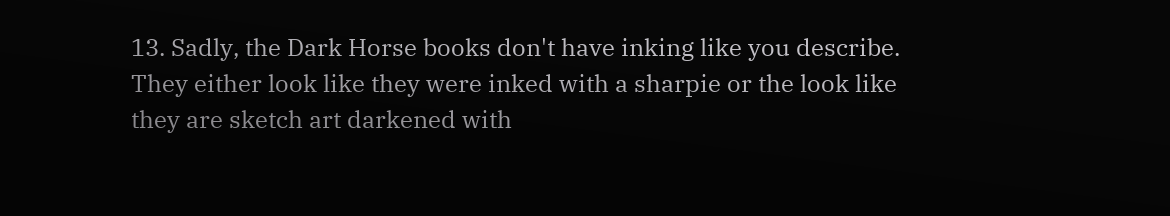13. Sadly, the Dark Horse books don't have inking like you describe. They either look like they were inked with a sharpie or the look like they are sketch art darkened with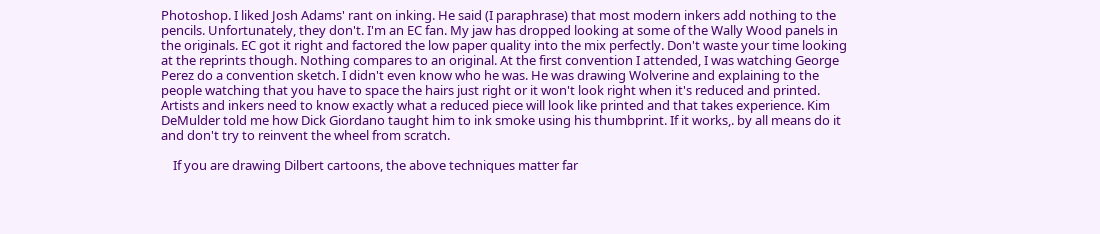Photoshop. I liked Josh Adams' rant on inking. He said (I paraphrase) that most modern inkers add nothing to the pencils. Unfortunately, they don't. I'm an EC fan. My jaw has dropped looking at some of the Wally Wood panels in the originals. EC got it right and factored the low paper quality into the mix perfectly. Don't waste your time looking at the reprints though. Nothing compares to an original. At the first convention I attended, I was watching George Perez do a convention sketch. I didn't even know who he was. He was drawing Wolverine and explaining to the people watching that you have to space the hairs just right or it won't look right when it's reduced and printed. Artists and inkers need to know exactly what a reduced piece will look like printed and that takes experience. Kim DeMulder told me how Dick Giordano taught him to ink smoke using his thumbprint. If it works,. by all means do it and don't try to reinvent the wheel from scratch.

    If you are drawing Dilbert cartoons, the above techniques matter far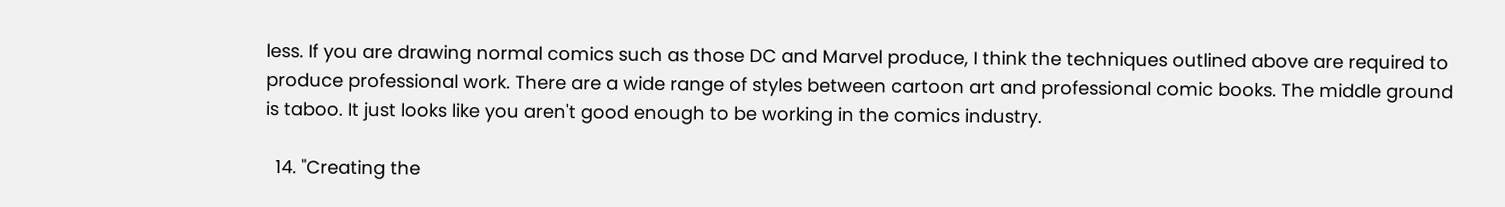less. If you are drawing normal comics such as those DC and Marvel produce, I think the techniques outlined above are required to produce professional work. There are a wide range of styles between cartoon art and professional comic books. The middle ground is taboo. It just looks like you aren't good enough to be working in the comics industry.

  14. "Creating the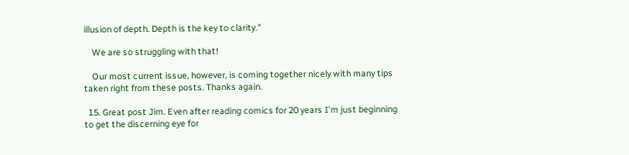illusion of depth. Depth is the key to clarity."

    We are so struggling with that!

    Our most current issue, however, is coming together nicely with many tips taken right from these posts. Thanks again.

  15. Great post Jim. Even after reading comics for 20 years I'm just beginning to get the discerning eye for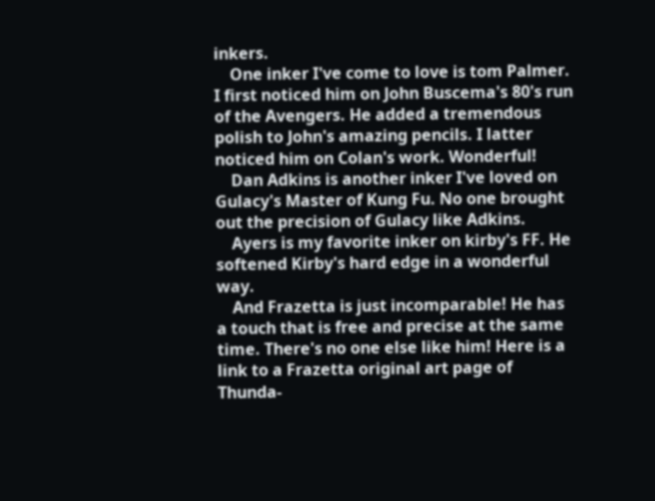inkers.
    One inker I've come to love is tom Palmer. I first noticed him on John Buscema's 80's run of the Avengers. He added a tremendous polish to John's amazing pencils. I latter noticed him on Colan's work. Wonderful!
    Dan Adkins is another inker I've loved on Gulacy's Master of Kung Fu. No one brought out the precision of Gulacy like Adkins.
    Ayers is my favorite inker on kirby's FF. He softened Kirby's hard edge in a wonderful way.
    And Frazetta is just incomparable! He has a touch that is free and precise at the same time. There's no one else like him! Here is a link to a Frazetta original art page of Thunda-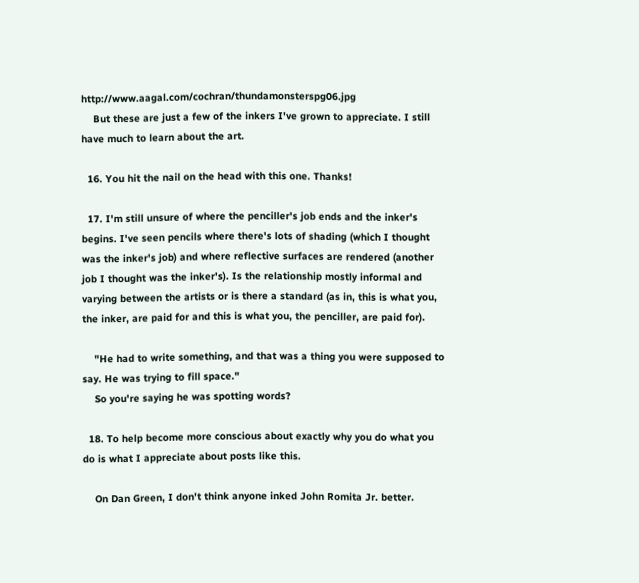http://www.aagal.com/cochran/thundamonsterspg06.jpg
    But these are just a few of the inkers I've grown to appreciate. I still have much to learn about the art.

  16. You hit the nail on the head with this one. Thanks!

  17. I'm still unsure of where the penciller's job ends and the inker's begins. I've seen pencils where there's lots of shading (which I thought was the inker's job) and where reflective surfaces are rendered (another job I thought was the inker's). Is the relationship mostly informal and varying between the artists or is there a standard (as in, this is what you, the inker, are paid for and this is what you, the penciller, are paid for).

    "He had to write something, and that was a thing you were supposed to say. He was trying to fill space."
    So you're saying he was spotting words?

  18. To help become more conscious about exactly why you do what you do is what I appreciate about posts like this.

    On Dan Green, I don't think anyone inked John Romita Jr. better.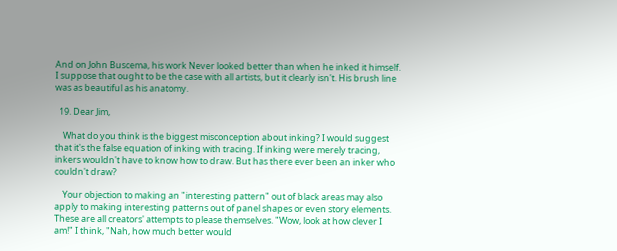And on John Buscema, his work Never looked better than when he inked it himself. I suppose that ought to be the case with all artists, but it clearly isn't. His brush line was as beautiful as his anatomy.

  19. Dear Jim,

    What do you think is the biggest misconception about inking? I would suggest that it's the false equation of inking with tracing. If inking were merely tracing, inkers wouldn't have to know how to draw. But has there ever been an inker who couldn't draw?

    Your objection to making an "interesting pattern" out of black areas may also apply to making interesting patterns out of panel shapes or even story elements. These are all creators' attempts to please themselves. "Wow, look at how clever I am!" I think, "Nah, how much better would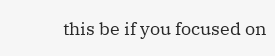this be if you focused on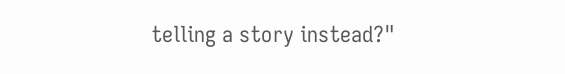telling a story instead?"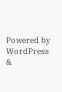Powered by WordPress &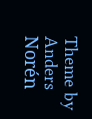Theme by Anders Norén